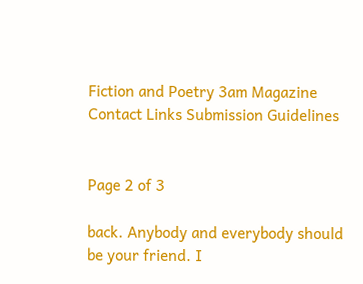Fiction and Poetry 3am Magazine Contact Links Submission Guidelines


Page 2 of 3

back. Anybody and everybody should be your friend. I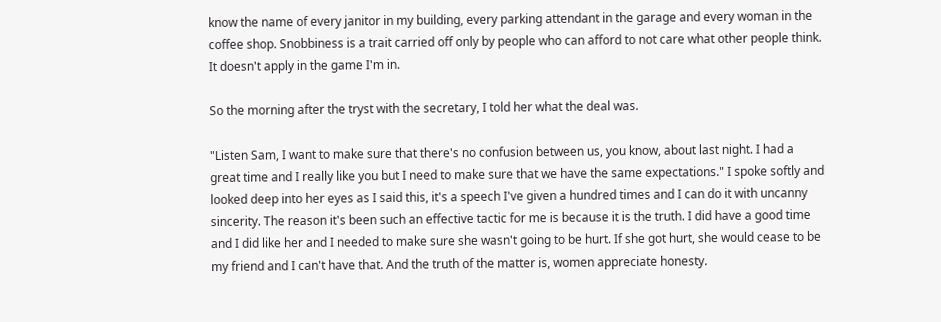know the name of every janitor in my building, every parking attendant in the garage and every woman in the coffee shop. Snobbiness is a trait carried off only by people who can afford to not care what other people think. It doesn't apply in the game I'm in.

So the morning after the tryst with the secretary, I told her what the deal was.

"Listen Sam, I want to make sure that there's no confusion between us, you know, about last night. I had a great time and I really like you but I need to make sure that we have the same expectations." I spoke softly and looked deep into her eyes as I said this, it's a speech I've given a hundred times and I can do it with uncanny sincerity. The reason it's been such an effective tactic for me is because it is the truth. I did have a good time and I did like her and I needed to make sure she wasn't going to be hurt. If she got hurt, she would cease to be my friend and I can't have that. And the truth of the matter is, women appreciate honesty.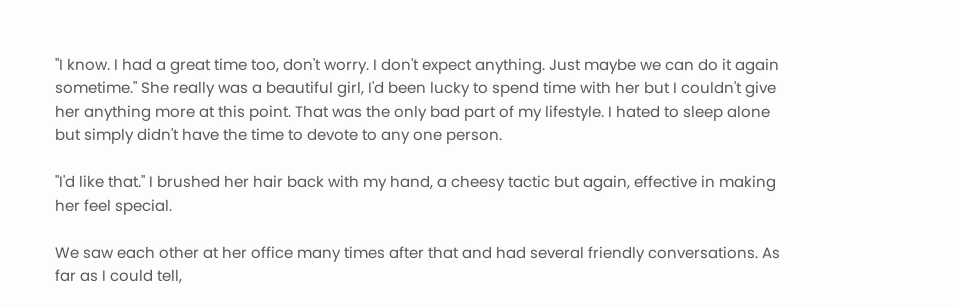"I know. I had a great time too, don't worry. I don't expect anything. Just maybe we can do it again sometime." She really was a beautiful girl, I'd been lucky to spend time with her but I couldn't give her anything more at this point. That was the only bad part of my lifestyle. I hated to sleep alone but simply didn't have the time to devote to any one person.

"I'd like that." I brushed her hair back with my hand, a cheesy tactic but again, effective in making her feel special.

We saw each other at her office many times after that and had several friendly conversations. As far as I could tell,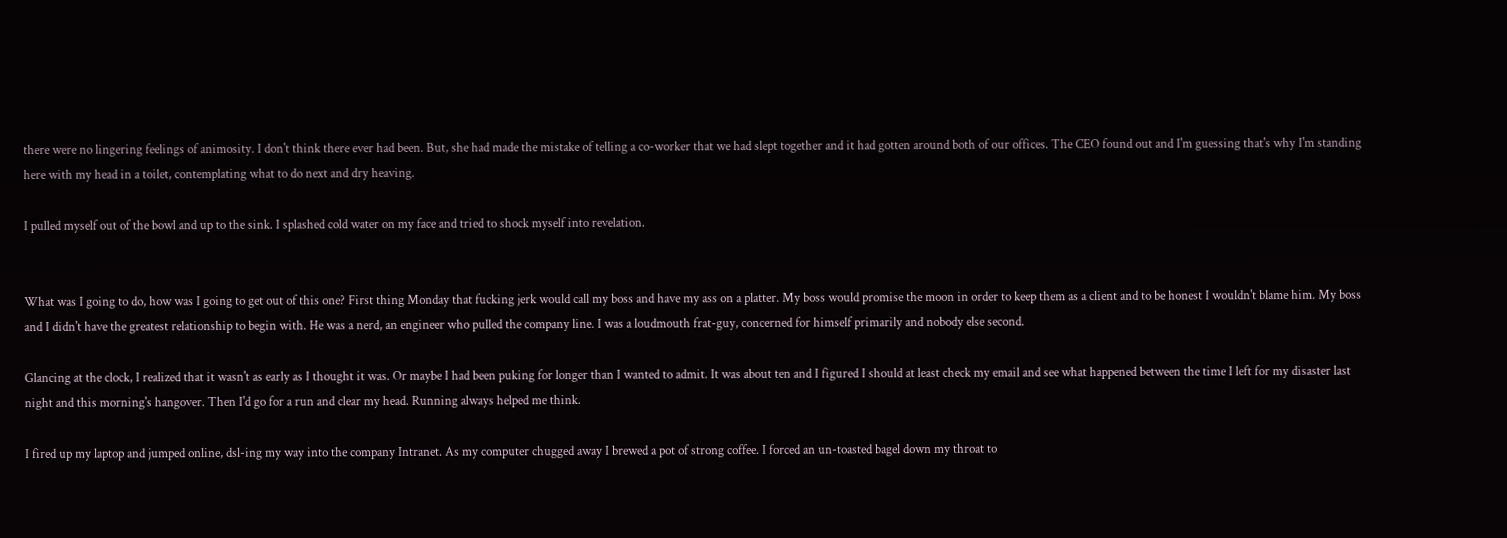there were no lingering feelings of animosity. I don't think there ever had been. But, she had made the mistake of telling a co-worker that we had slept together and it had gotten around both of our offices. The CEO found out and I'm guessing that's why I'm standing here with my head in a toilet, contemplating what to do next and dry heaving.

I pulled myself out of the bowl and up to the sink. I splashed cold water on my face and tried to shock myself into revelation.


What was I going to do, how was I going to get out of this one? First thing Monday that fucking jerk would call my boss and have my ass on a platter. My boss would promise the moon in order to keep them as a client and to be honest I wouldn't blame him. My boss and I didn't have the greatest relationship to begin with. He was a nerd, an engineer who pulled the company line. I was a loudmouth frat-guy, concerned for himself primarily and nobody else second.

Glancing at the clock, I realized that it wasn't as early as I thought it was. Or maybe I had been puking for longer than I wanted to admit. It was about ten and I figured I should at least check my email and see what happened between the time I left for my disaster last night and this morning's hangover. Then I'd go for a run and clear my head. Running always helped me think.

I fired up my laptop and jumped online, dsl-ing my way into the company Intranet. As my computer chugged away I brewed a pot of strong coffee. I forced an un-toasted bagel down my throat to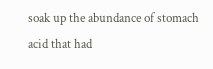soak up the abundance of stomach acid that had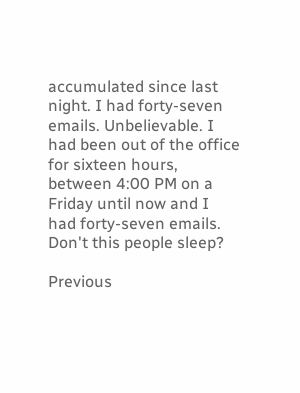accumulated since last night. I had forty-seven emails. Unbelievable. I had been out of the office for sixteen hours, between 4:00 PM on a Friday until now and I had forty-seven emails. Don't this people sleep?

Previous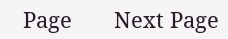Page       Next Page